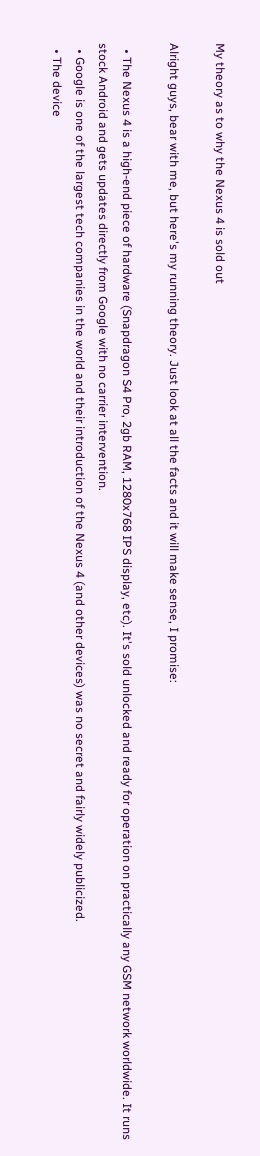My theory as to why the Nexus 4 is sold out

Alright guys, bear with me, but here's my running theory. Just look at all the facts and it will make sense, I promise:

  • The Nexus 4 is a high-end piece of hardware (Snapdragon S4 Pro, 2gb RAM, 1280x768 IPS display, etc). It's sold unlocked and ready for operation on practically any GSM network worldwide. It runs stock Android and gets updates directly from Google with no carrier intervention.
  • Google is one of the largest tech companies in the world and their introduction of the Nexus 4 (and other devices) was no secret and fairly widely publicized.
  • The device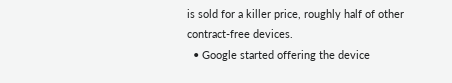is sold for a killer price, roughly half of other contract-free devices.
  • Google started offering the device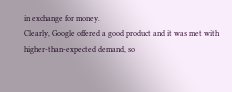in exchange for money.
Clearly, Google offered a good product and it was met with higher-than-expected demand, so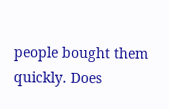people bought them quickly. Does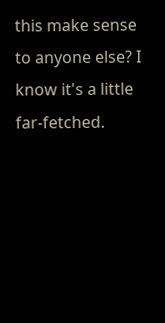this make sense to anyone else? I know it's a little far-fetched.